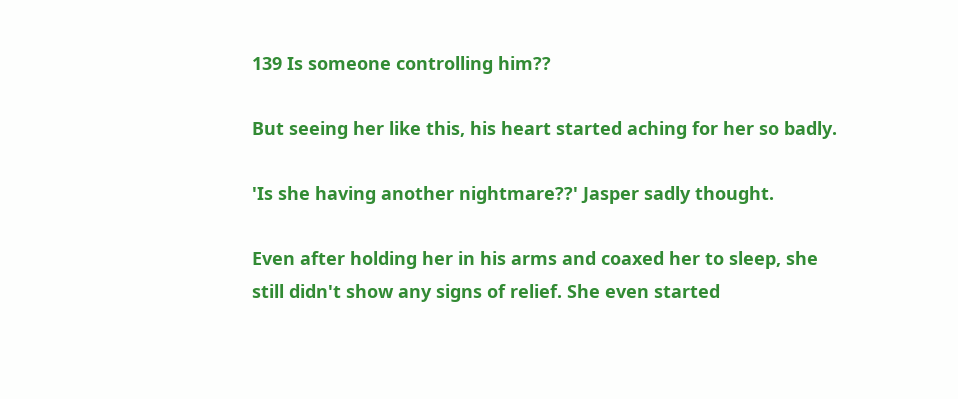139 Is someone controlling him??

But seeing her like this, his heart started aching for her so badly.

'Is she having another nightmare??' Jasper sadly thought.

Even after holding her in his arms and coaxed her to sleep, she still didn't show any signs of relief. She even started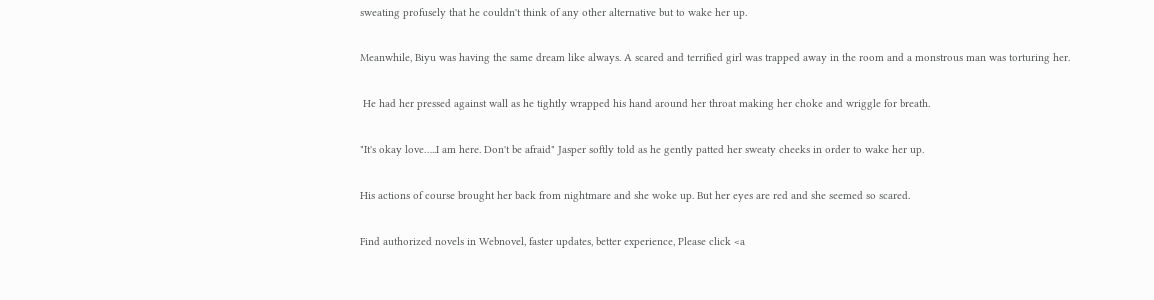sweating profusely that he couldn't think of any other alternative but to wake her up.

Meanwhile, Biyu was having the same dream like always. A scared and terrified girl was trapped away in the room and a monstrous man was torturing her.

 He had her pressed against wall as he tightly wrapped his hand around her throat making her choke and wriggle for breath.

"It's okay love…..I am here. Don't be afraid" Jasper softly told as he gently patted her sweaty cheeks in order to wake her up.

His actions of course brought her back from nightmare and she woke up. But her eyes are red and she seemed so scared.

Find authorized novels in Webnovel, faster updates, better experience, Please click <a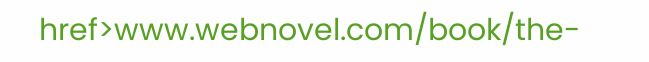href>www.webnovel.com/book/the-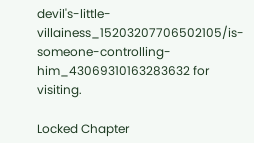devil's-little-villainess_15203207706502105/is-someone-controlling-him_43069310163283632 for visiting.

Locked Chapter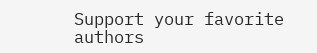Support your favorite authors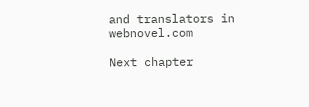and translators in webnovel.com

Next chapter